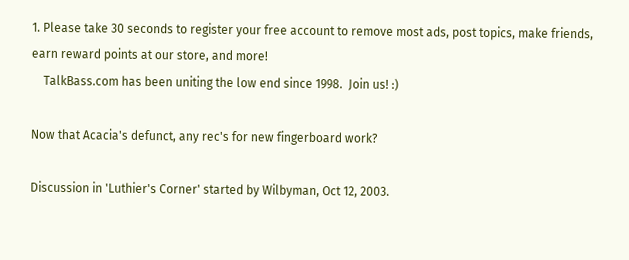1. Please take 30 seconds to register your free account to remove most ads, post topics, make friends, earn reward points at our store, and more!
    TalkBass.com has been uniting the low end since 1998.  Join us! :)

Now that Acacia's defunct, any rec's for new fingerboard work?

Discussion in 'Luthier's Corner' started by Wilbyman, Oct 12, 2003.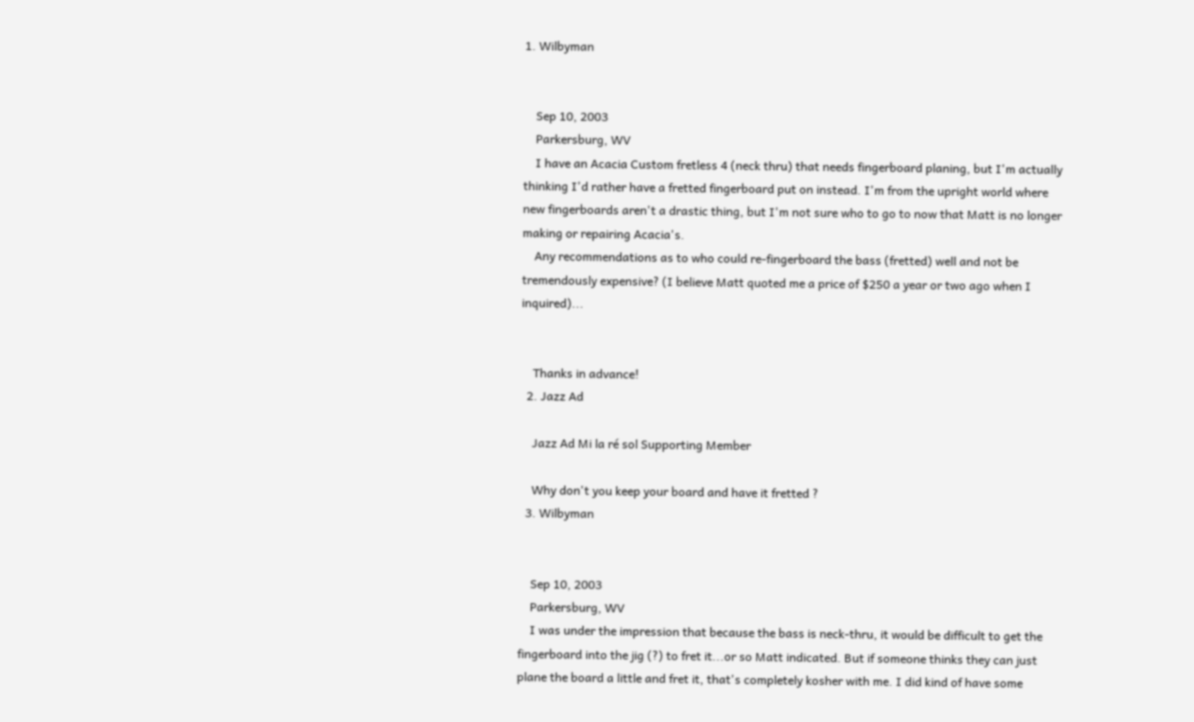1. Wilbyman


    Sep 10, 2003
    Parkersburg, WV
    I have an Acacia Custom fretless 4 (neck thru) that needs fingerboard planing, but I'm actually thinking I'd rather have a fretted fingerboard put on instead. I'm from the upright world where new fingerboards aren't a drastic thing, but I'm not sure who to go to now that Matt is no longer making or repairing Acacia's.
    Any recommendations as to who could re-fingerboard the bass (fretted) well and not be tremendously expensive? (I believe Matt quoted me a price of $250 a year or two ago when I inquired)...


    Thanks in advance!
  2. Jazz Ad

    Jazz Ad Mi la ré sol Supporting Member

    Why don't you keep your board and have it fretted ?
  3. Wilbyman


    Sep 10, 2003
    Parkersburg, WV
    I was under the impression that because the bass is neck-thru, it would be difficult to get the fingerboard into the jig (?) to fret it...or so Matt indicated. But if someone thinks they can just plane the board a little and fret it, that's completely kosher with me. I did kind of have some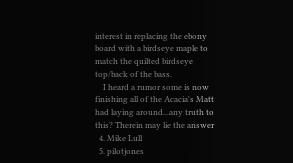interest in replacing the ebony board with a birdseye maple to match the quilted birdseye top/back of the bass.
    I heard a rumor some is now finishing all of the Acacia's Matt had laying around...any truth to this? Therein may lie the answer
  4. Mike Lull
  5. pilotjones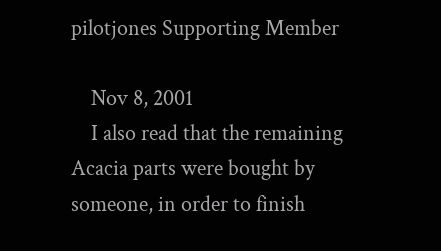pilotjones Supporting Member

    Nov 8, 2001
    I also read that the remaining Acacia parts were bought by someone, in order to finish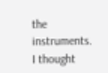the instruments. I thought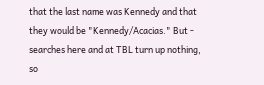that the last name was Kennedy and that they would be "Kennedy/Acacias." But - searches here and at TBL turn up nothing, so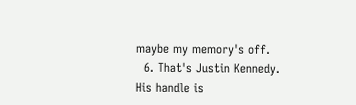maybe my memory's off.
  6. That's Justin Kennedy. His handle is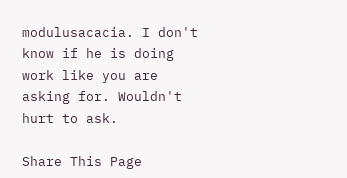modulusacacia. I don't know if he is doing work like you are asking for. Wouldn't hurt to ask.

Share This Page